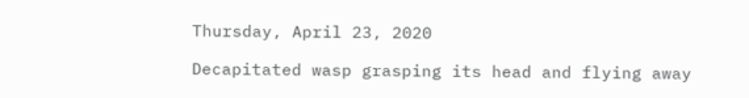Thursday, April 23, 2020

Decapitated wasp grasping its head and flying away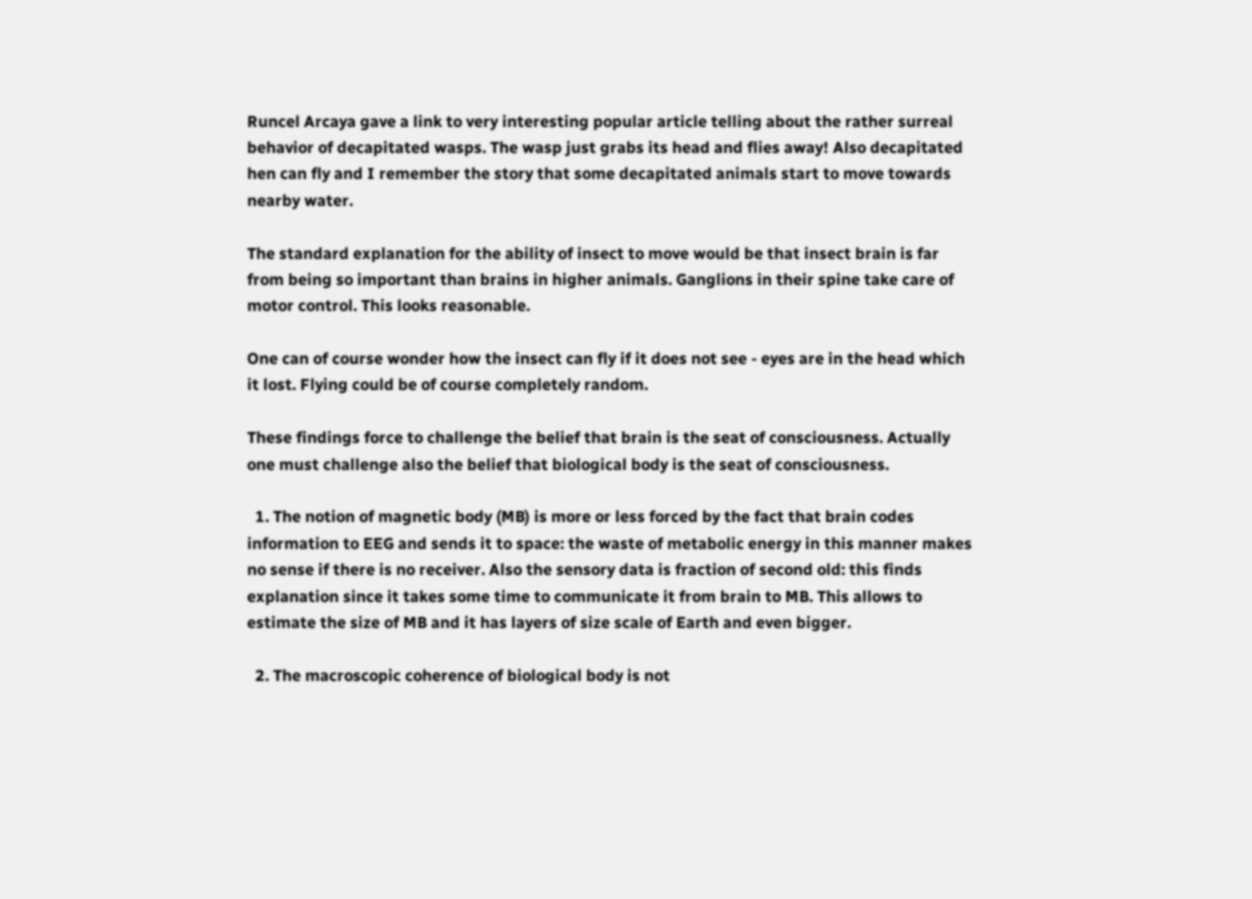Runcel Arcaya gave a link to very interesting popular article telling about the rather surreal behavior of decapitated wasps. The wasp just grabs its head and flies away! Also decapitated hen can fly and I remember the story that some decapitated animals start to move towards nearby water.

The standard explanation for the ability of insect to move would be that insect brain is far from being so important than brains in higher animals. Ganglions in their spine take care of motor control. This looks reasonable.

One can of course wonder how the insect can fly if it does not see - eyes are in the head which it lost. Flying could be of course completely random.

These findings force to challenge the belief that brain is the seat of consciousness. Actually one must challenge also the belief that biological body is the seat of consciousness.

  1. The notion of magnetic body (MB) is more or less forced by the fact that brain codes information to EEG and sends it to space: the waste of metabolic energy in this manner makes no sense if there is no receiver. Also the sensory data is fraction of second old: this finds explanation since it takes some time to communicate it from brain to MB. This allows to estimate the size of MB and it has layers of size scale of Earth and even bigger.

  2. The macroscopic coherence of biological body is not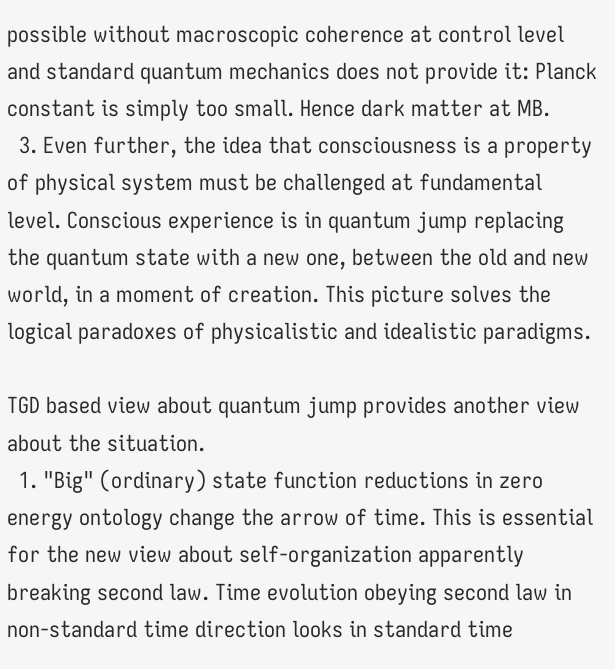possible without macroscopic coherence at control level and standard quantum mechanics does not provide it: Planck constant is simply too small. Hence dark matter at MB.
  3. Even further, the idea that consciousness is a property of physical system must be challenged at fundamental level. Conscious experience is in quantum jump replacing the quantum state with a new one, between the old and new world, in a moment of creation. This picture solves the logical paradoxes of physicalistic and idealistic paradigms.

TGD based view about quantum jump provides another view about the situation.
  1. "Big" (ordinary) state function reductions in zero energy ontology change the arrow of time. This is essential for the new view about self-organization apparently breaking second law. Time evolution obeying second law in non-standard time direction looks in standard time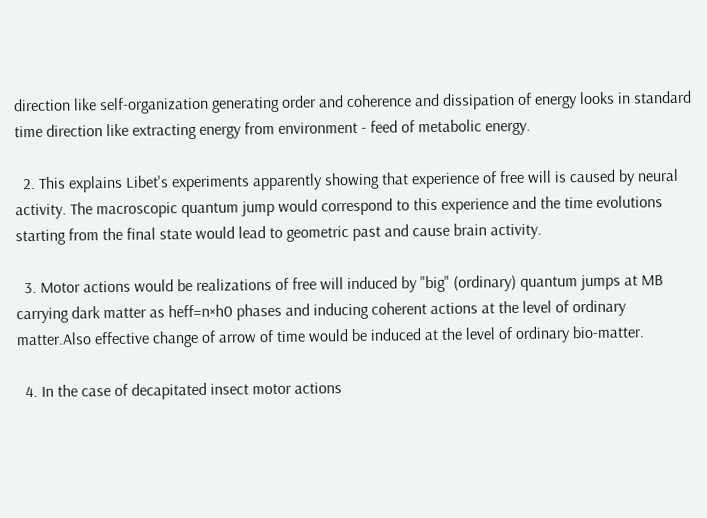direction like self-organization generating order and coherence and dissipation of energy looks in standard time direction like extracting energy from environment - feed of metabolic energy.

  2. This explains Libet's experiments apparently showing that experience of free will is caused by neural activity. The macroscopic quantum jump would correspond to this experience and the time evolutions starting from the final state would lead to geometric past and cause brain activity.

  3. Motor actions would be realizations of free will induced by "big" (ordinary) quantum jumps at MB carrying dark matter as heff=n×h0 phases and inducing coherent actions at the level of ordinary matter.Also effective change of arrow of time would be induced at the level of ordinary bio-matter.

  4. In the case of decapitated insect motor actions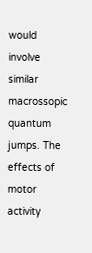would involve similar macrossopic quantum jumps. The effects of motor activity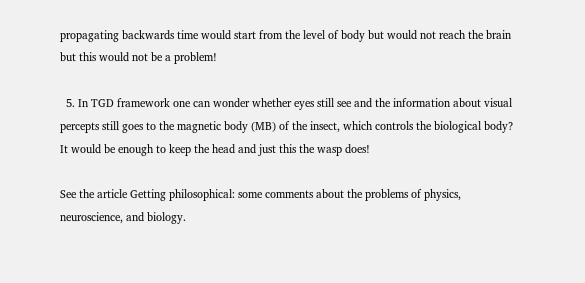propagating backwards time would start from the level of body but would not reach the brain but this would not be a problem!

  5. In TGD framework one can wonder whether eyes still see and the information about visual percepts still goes to the magnetic body (MB) of the insect, which controls the biological body? It would be enough to keep the head and just this the wasp does!

See the article Getting philosophical: some comments about the problems of physics, neuroscience, and biology.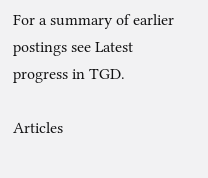For a summary of earlier postings see Latest progress in TGD.

Articles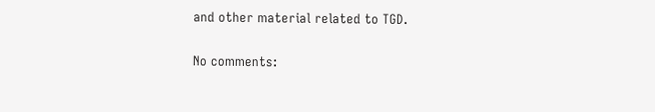and other material related to TGD.

No comments: